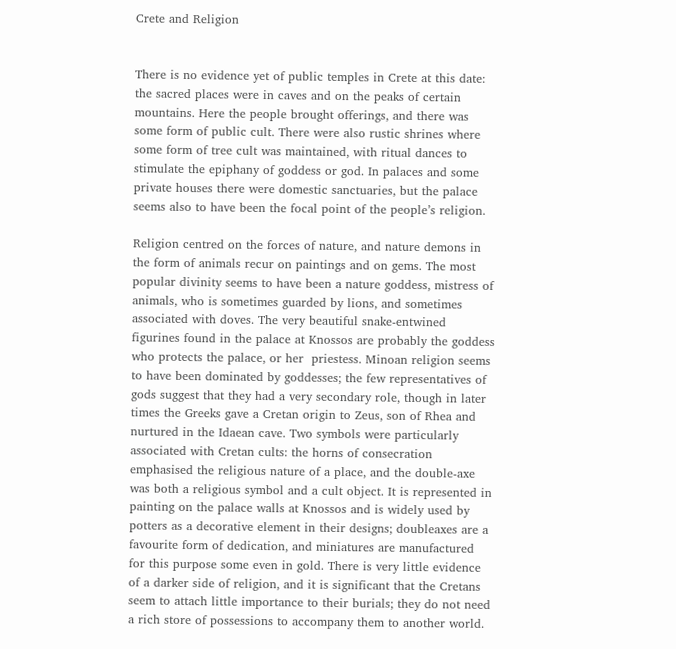Crete and Religion


There is no evidence yet of public temples in Crete at this date: the sacred places were in caves and on the peaks of certain mountains. Here the people brought offerings, and there was some form of public cult. There were also rustic shrines where some form of tree cult was maintained, with ritual dances to stimulate the epiphany of goddess or god. In palaces and some private houses there were domestic sanctuaries, but the palace seems also to have been the focal point of the people’s religion.

Religion centred on the forces of nature, and nature demons in the form of animals recur on paintings and on gems. The most popular divinity seems to have been a nature goddess, mistress of animals, who is sometimes guarded by lions, and sometimes associated with doves. The very beautiful snake-entwined figurines found in the palace at Knossos are probably the goddess who protects the palace, or her  priestess. Minoan religion seems to have been dominated by goddesses; the few representatives of gods suggest that they had a very secondary role, though in later times the Greeks gave a Cretan origin to Zeus, son of Rhea and nurtured in the Idaean cave. Two symbols were particularly associated with Cretan cults: the horns of consecration emphasised the religious nature of a place, and the double-axe was both a religious symbol and a cult object. It is represented in painting on the palace walls at Knossos and is widely used by potters as a decorative element in their designs; doubleaxes are a favourite form of dedication, and miniatures are manufactured for this purpose some even in gold. There is very little evidence of a darker side of religion, and it is significant that the Cretans seem to attach little importance to their burials; they do not need a rich store of possessions to accompany them to another world.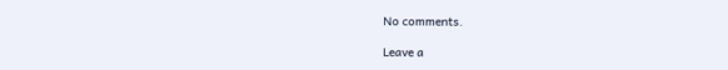No comments.

Leave a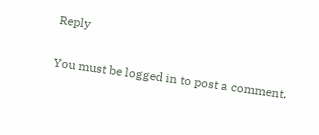Reply

You must be logged in to post a comment.